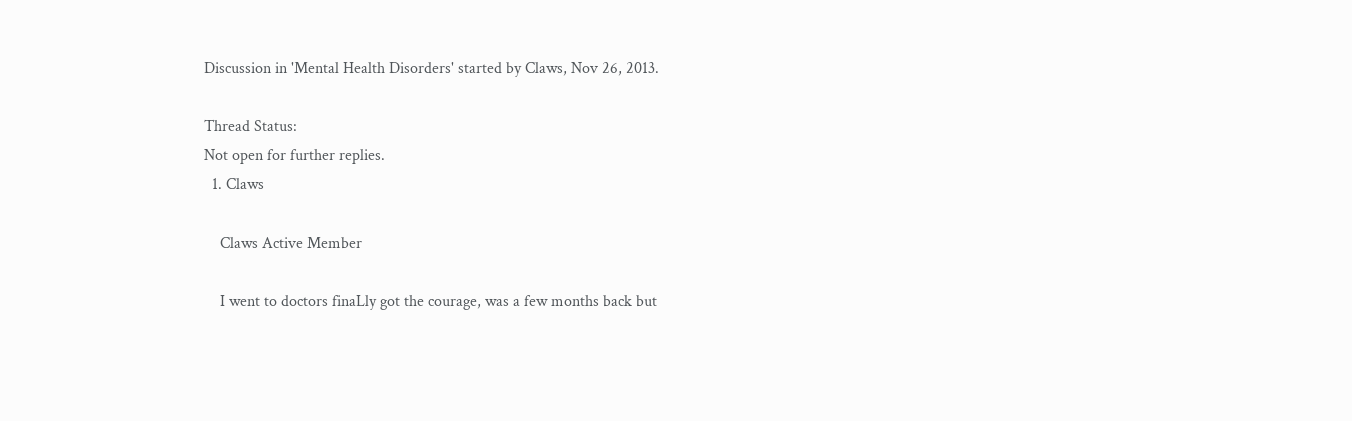Discussion in 'Mental Health Disorders' started by Claws, Nov 26, 2013.

Thread Status:
Not open for further replies.
  1. Claws

    Claws Active Member

    I went to doctors finaLly got the courage, was a few months back but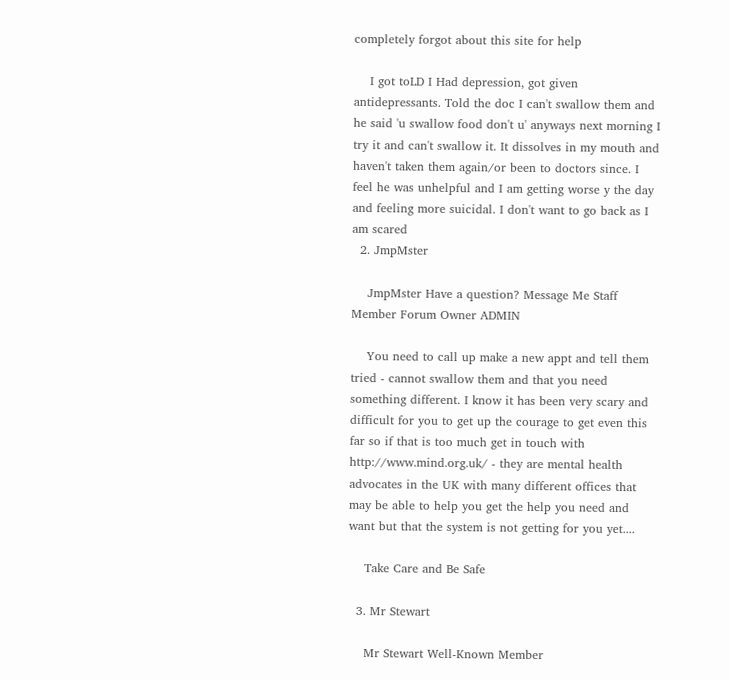completely forgot about this site for help

    I got toLD I Had depression, got given antidepressants. Told the doc I can't swallow them and he said 'u swallow food don't u' anyways next morning I try it and can't swallow it. It dissolves in my mouth and haven't taken them again/or been to doctors since. I feel he was unhelpful and I am getting worse y the day and feeling more suicidal. I don't want to go back as I am scared
  2. JmpMster

    JmpMster Have a question? Message Me Staff Member Forum Owner ADMIN

    You need to call up make a new appt and tell them tried - cannot swallow them and that you need something different. I know it has been very scary and difficult for you to get up the courage to get even this far so if that is too much get in touch with http://www.mind.org.uk/ - they are mental health advocates in the UK with many different offices that may be able to help you get the help you need and want but that the system is not getting for you yet....

    Take Care and Be Safe

  3. Mr Stewart

    Mr Stewart Well-Known Member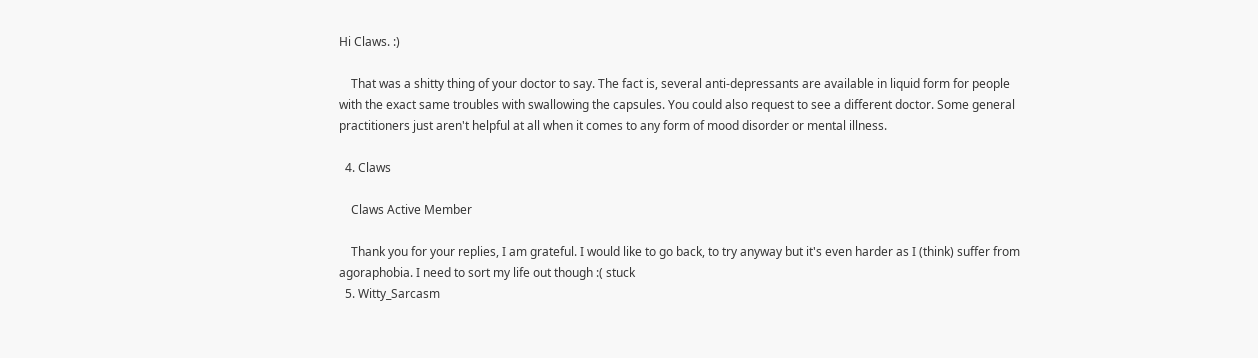Hi Claws. :)

    That was a shitty thing of your doctor to say. The fact is, several anti-depressants are available in liquid form for people with the exact same troubles with swallowing the capsules. You could also request to see a different doctor. Some general practitioners just aren't helpful at all when it comes to any form of mood disorder or mental illness.

  4. Claws

    Claws Active Member

    Thank you for your replies, I am grateful. I would like to go back, to try anyway but it's even harder as I (think) suffer from agoraphobia. I need to sort my life out though :( stuck
  5. Witty_Sarcasm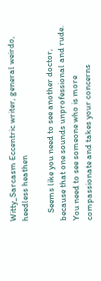Witty_Sarcasm Eccentric writer, general weirdo, heedless heathen

    Seems like you need to see another doctor, because that one sounds unprofessional and rude. You need to see someone who is more compassionate and takes your concerns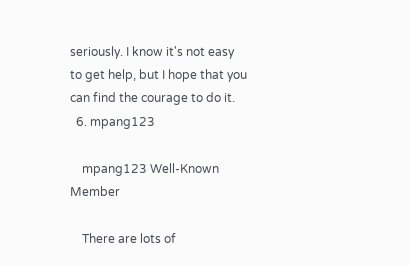seriously. I know it's not easy to get help, but I hope that you can find the courage to do it.
  6. mpang123

    mpang123 Well-Known Member

    There are lots of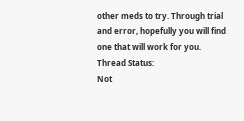other meds to try. Through trial and error, hopefully you will find one that will work for you.
Thread Status:
Not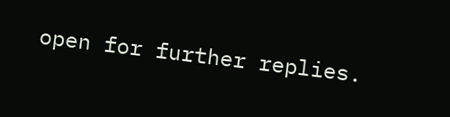open for further replies.